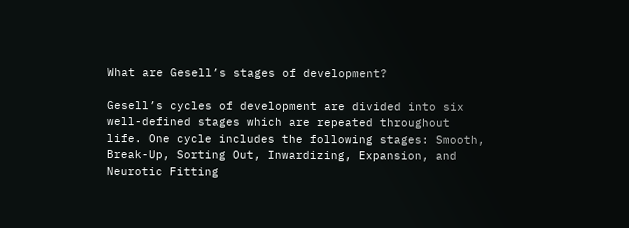What are Gesell’s stages of development?

Gesell’s cycles of development are divided into six well-defined stages which are repeated throughout life. One cycle includes the following stages: Smooth, Break-Up, Sorting Out, Inwardizing, Expansion, and Neurotic Fitting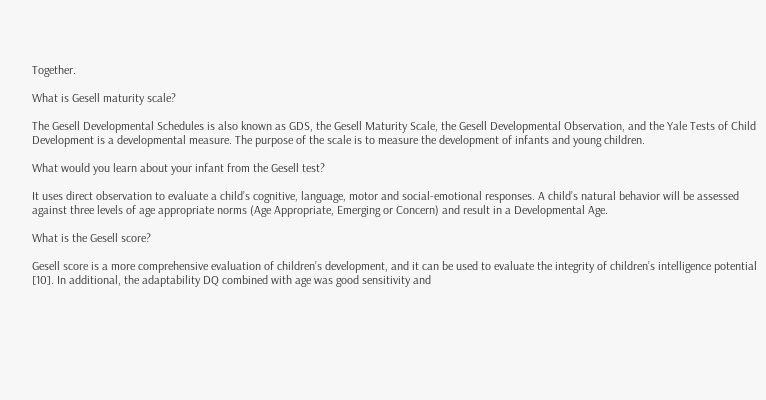Together.

What is Gesell maturity scale?

The Gesell Developmental Schedules is also known as GDS, the Gesell Maturity Scale, the Gesell Developmental Observation, and the Yale Tests of Child Development is a developmental measure. The purpose of the scale is to measure the development of infants and young children.

What would you learn about your infant from the Gesell test?

It uses direct observation to evaluate a child’s cognitive, language, motor and social-emotional responses. A child’s natural behavior will be assessed against three levels of age appropriate norms (Age Appropriate, Emerging or Concern) and result in a Developmental Age.

What is the Gesell score?

Gesell score is a more comprehensive evaluation of children’s development, and it can be used to evaluate the integrity of children’s intelligence potential [10]. In additional, the adaptability DQ combined with age was good sensitivity and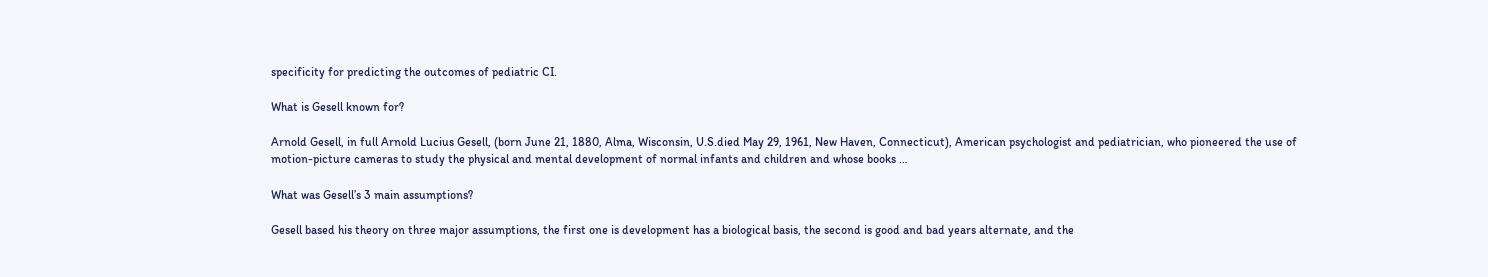specificity for predicting the outcomes of pediatric CI.

What is Gesell known for?

Arnold Gesell, in full Arnold Lucius Gesell, (born June 21, 1880, Alma, Wisconsin, U.S.died May 29, 1961, New Haven, Connecticut), American psychologist and pediatrician, who pioneered the use of motion-picture cameras to study the physical and mental development of normal infants and children and whose books …

What was Gesell’s 3 main assumptions?

Gesell based his theory on three major assumptions, the first one is development has a biological basis, the second is good and bad years alternate, and the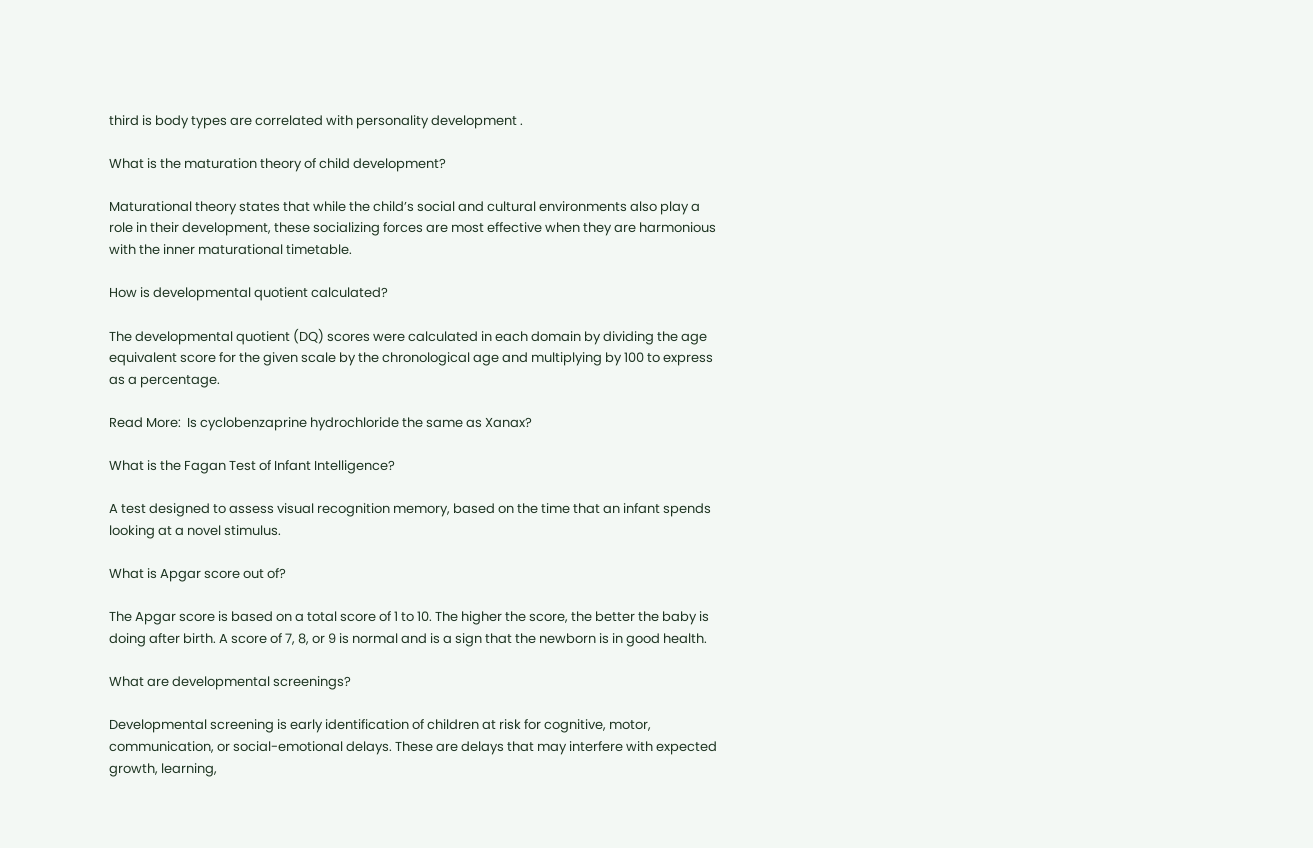third is body types are correlated with personality development .

What is the maturation theory of child development?

Maturational theory states that while the child’s social and cultural environments also play a role in their development, these socializing forces are most effective when they are harmonious with the inner maturational timetable.

How is developmental quotient calculated?

The developmental quotient (DQ) scores were calculated in each domain by dividing the age equivalent score for the given scale by the chronological age and multiplying by 100 to express as a percentage.

Read More:  Is cyclobenzaprine hydrochloride the same as Xanax?

What is the Fagan Test of Infant Intelligence?

A test designed to assess visual recognition memory, based on the time that an infant spends looking at a novel stimulus.

What is Apgar score out of?

The Apgar score is based on a total score of 1 to 10. The higher the score, the better the baby is doing after birth. A score of 7, 8, or 9 is normal and is a sign that the newborn is in good health.

What are developmental screenings?

Developmental screening is early identification of children at risk for cognitive, motor, communication, or social-emotional delays. These are delays that may interfere with expected growth, learning,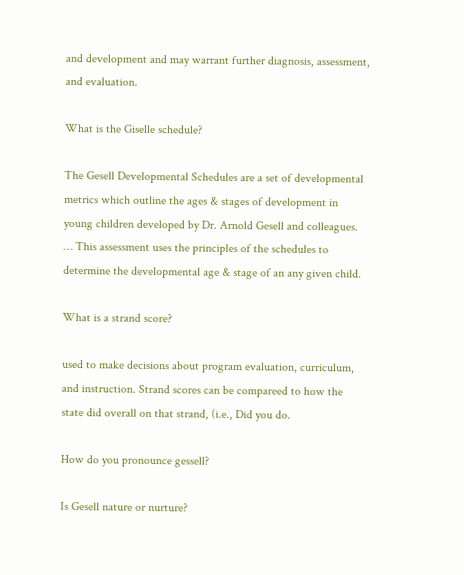and development and may warrant further diagnosis, assessment, and evaluation.

What is the Giselle schedule?

The Gesell Developmental Schedules are a set of developmental metrics which outline the ages & stages of development in young children developed by Dr. Arnold Gesell and colleagues. … This assessment uses the principles of the schedules to determine the developmental age & stage of an any given child.

What is a strand score?

used to make decisions about program evaluation, curriculum, and instruction. Strand scores can be compareed to how the state did overall on that strand, (i.e., Did you do.

How do you pronounce gessell?

Is Gesell nature or nurture?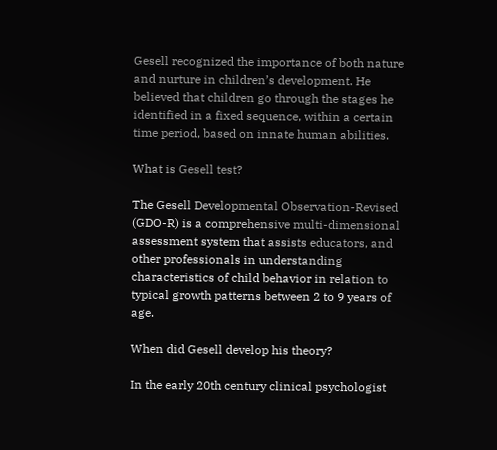Gesell recognized the importance of both nature and nurture in children’s development. He believed that children go through the stages he identified in a fixed sequence, within a certain time period, based on innate human abilities.

What is Gesell test?

The Gesell Developmental Observation-Revised (GDO-R) is a comprehensive multi-dimensional assessment system that assists educators, and other professionals in understanding characteristics of child behavior in relation to typical growth patterns between 2 to 9 years of age.

When did Gesell develop his theory?

In the early 20th century clinical psychologist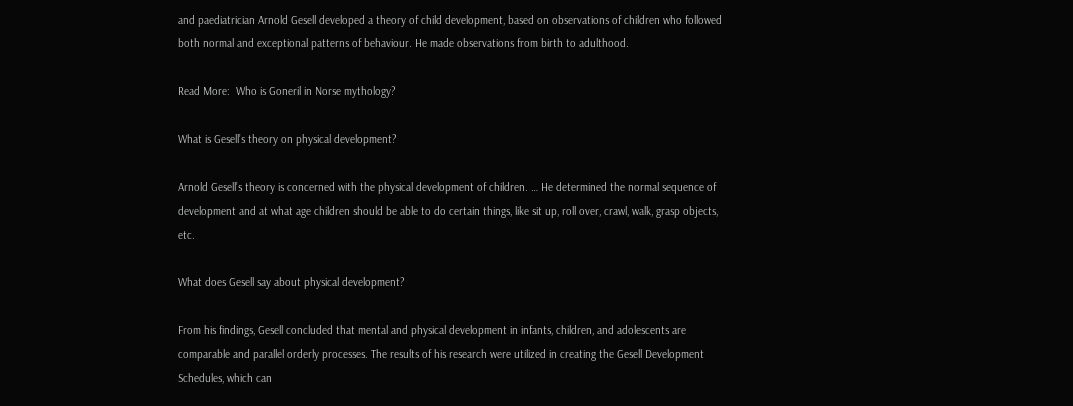and paediatrician Arnold Gesell developed a theory of child development, based on observations of children who followed both normal and exceptional patterns of behaviour. He made observations from birth to adulthood.

Read More:  Who is Goneril in Norse mythology?

What is Gesell’s theory on physical development?

Arnold Gesell’s theory is concerned with the physical development of children. … He determined the normal sequence of development and at what age children should be able to do certain things, like sit up, roll over, crawl, walk, grasp objects, etc.

What does Gesell say about physical development?

From his findings, Gesell concluded that mental and physical development in infants, children, and adolescents are comparable and parallel orderly processes. The results of his research were utilized in creating the Gesell Development Schedules, which can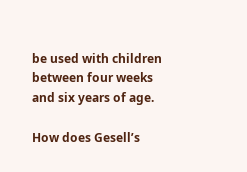be used with children between four weeks and six years of age.

How does Gesell’s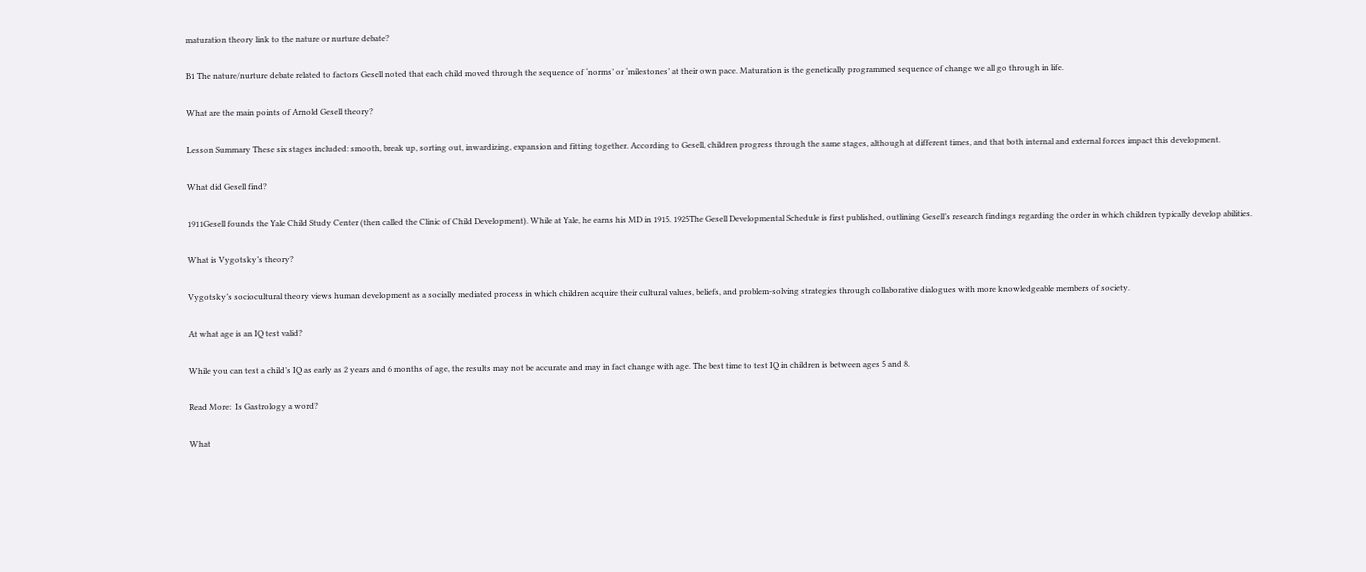maturation theory link to the nature or nurture debate?

B1 The nature/nurture debate related to factors Gesell noted that each child moved through the sequence of ‘norms’ or ‘milestones’ at their own pace. Maturation is the genetically programmed sequence of change we all go through in life.

What are the main points of Arnold Gesell theory?

Lesson Summary These six stages included: smooth, break up, sorting out, inwardizing, expansion and fitting together. According to Gesell, children progress through the same stages, although at different times, and that both internal and external forces impact this development.

What did Gesell find?

1911Gesell founds the Yale Child Study Center (then called the Clinic of Child Development). While at Yale, he earns his MD in 1915. 1925The Gesell Developmental Schedule is first published, outlining Gesell’s research findings regarding the order in which children typically develop abilities.

What is Vygotsky’s theory?

Vygotsky’s sociocultural theory views human development as a socially mediated process in which children acquire their cultural values, beliefs, and problem-solving strategies through collaborative dialogues with more knowledgeable members of society.

At what age is an IQ test valid?

While you can test a child’s IQ as early as 2 years and 6 months of age, the results may not be accurate and may in fact change with age. The best time to test IQ in children is between ages 5 and 8.

Read More:  Is Gastrology a word?

What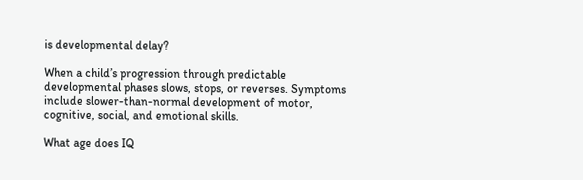is developmental delay?

When a child’s progression through predictable developmental phases slows, stops, or reverses. Symptoms include slower-than-normal development of motor, cognitive, social, and emotional skills.

What age does IQ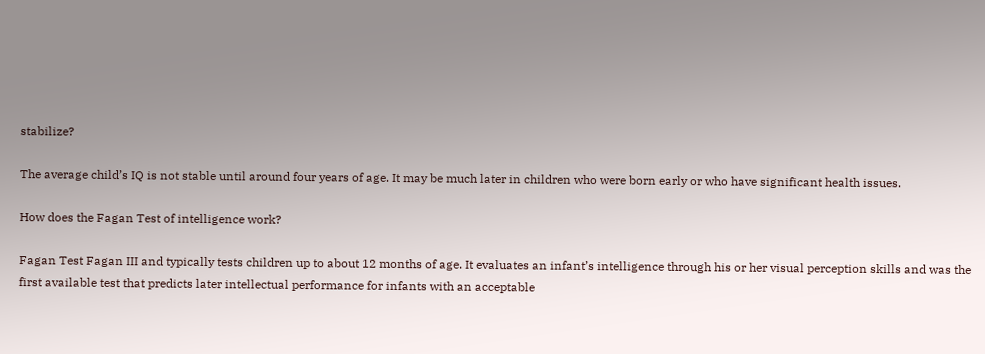stabilize?

The average child’s IQ is not stable until around four years of age. It may be much later in children who were born early or who have significant health issues.

How does the Fagan Test of intelligence work?

Fagan Test Fagan III and typically tests children up to about 12 months of age. It evaluates an infant’s intelligence through his or her visual perception skills and was the first available test that predicts later intellectual performance for infants with an acceptable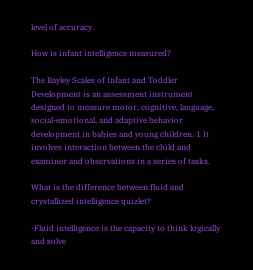level of accuracy.

How is infant intelligence measured?

The Bayley Scales of Infant and Toddler Development is an assessment instrument designed to measure motor, cognitive, language, social-emotional, and adaptive behavior development in babies and young children. 1 It involves interaction between the child and examiner and observations in a series of tasks.

What is the difference between fluid and crystallized intelligence quizlet?

-Fluid intelligence is the capacity to think logically and solve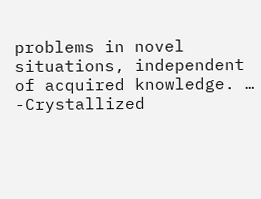problems in novel situations, independent of acquired knowledge. … -Crystallized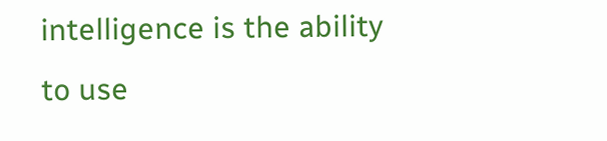intelligence is the ability to use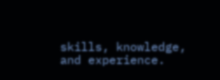skills, knowledge, and experience.